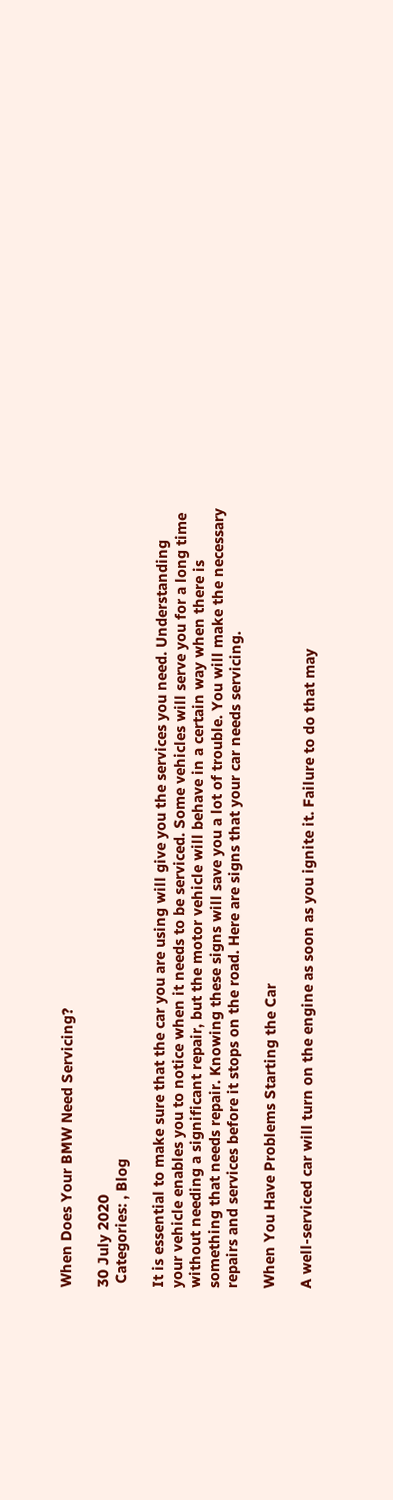When Does Your BMW Need Servicing?

30 July 2020
 Categories: , Blog

It is essential to make sure that the car you are using will give you the services you need. Understanding your vehicle enables you to notice when it needs to be serviced. Some vehicles will serve you for a long time without needing a significant repair, but the motor vehicle will behave in a certain way when there is something that needs repair. Knowing these signs will save you a lot of trouble. You will make the necessary repairs and services before it stops on the road. Here are signs that your car needs servicing.

When You Have Problems Starting the Car

A well-serviced car will turn on the engine as soon as you ignite it. Failure to do that may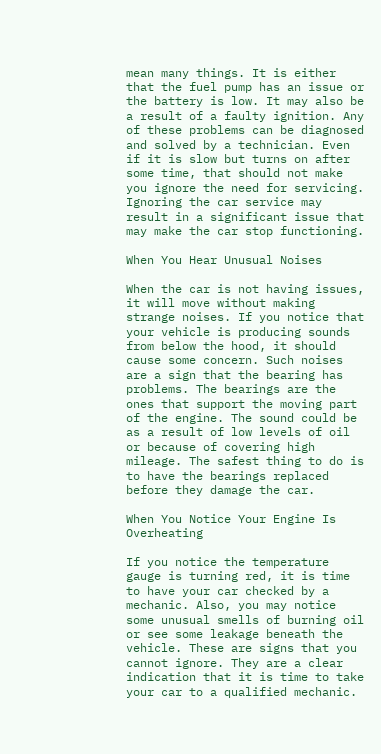mean many things. It is either that the fuel pump has an issue or the battery is low. It may also be a result of a faulty ignition. Any of these problems can be diagnosed and solved by a technician. Even if it is slow but turns on after some time, that should not make you ignore the need for servicing. Ignoring the car service may result in a significant issue that may make the car stop functioning.

When You Hear Unusual Noises

When the car is not having issues, it will move without making strange noises. If you notice that your vehicle is producing sounds from below the hood, it should cause some concern. Such noises are a sign that the bearing has problems. The bearings are the ones that support the moving part of the engine. The sound could be as a result of low levels of oil or because of covering high mileage. The safest thing to do is to have the bearings replaced before they damage the car.

When You Notice Your Engine Is Overheating

If you notice the temperature gauge is turning red, it is time to have your car checked by a mechanic. Also, you may notice some unusual smells of burning oil or see some leakage beneath the vehicle. These are signs that you cannot ignore. They are a clear indication that it is time to take your car to a qualified mechanic.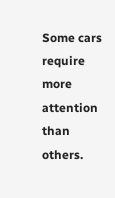Some cars require more attention than others.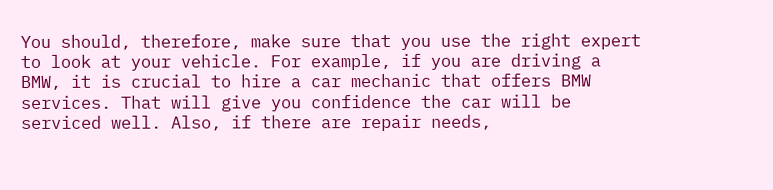You should, therefore, make sure that you use the right expert to look at your vehicle. For example, if you are driving a BMW, it is crucial to hire a car mechanic that offers BMW services. That will give you confidence the car will be serviced well. Also, if there are repair needs,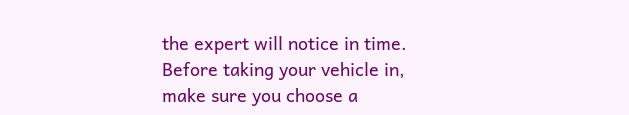the expert will notice in time. Before taking your vehicle in, make sure you choose a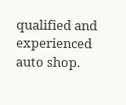qualified and experienced auto shop.